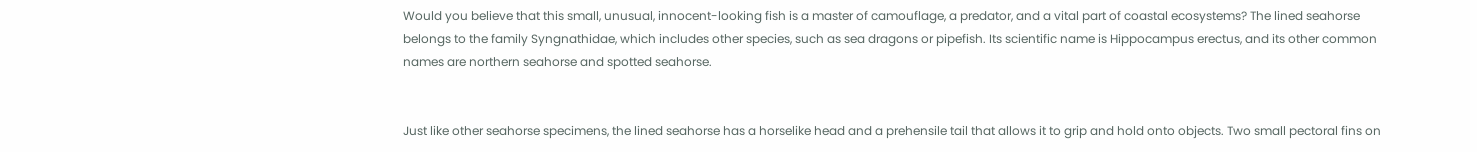Would you believe that this small, unusual, innocent-looking fish is a master of camouflage, a predator, and a vital part of coastal ecosystems? The lined seahorse belongs to the family Syngnathidae, which includes other species, such as sea dragons or pipefish. Its scientific name is Hippocampus erectus, and its other common names are northern seahorse and spotted seahorse.


Just like other seahorse specimens, the lined seahorse has a horselike head and a prehensile tail that allows it to grip and hold onto objects. Two small pectoral fins on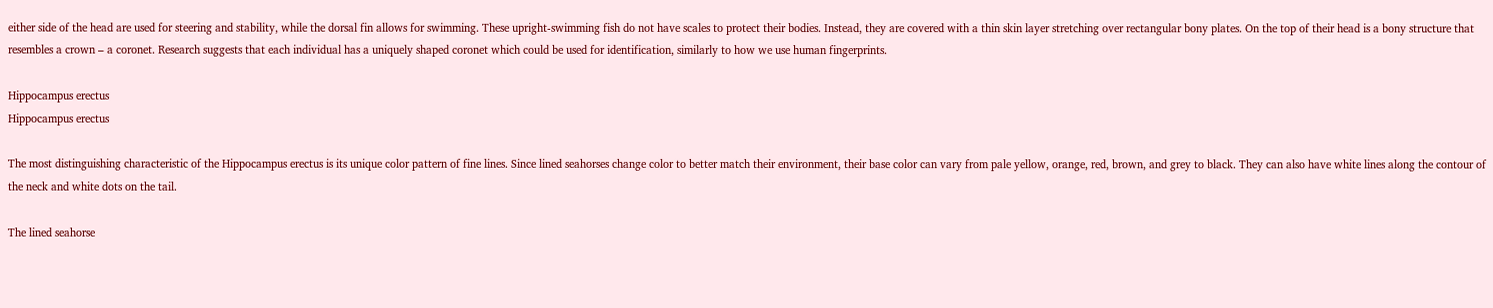either side of the head are used for steering and stability, while the dorsal fin allows for swimming. These upright-swimming fish do not have scales to protect their bodies. Instead, they are covered with a thin skin layer stretching over rectangular bony plates. On the top of their head is a bony structure that resembles a crown – a coronet. Research suggests that each individual has a uniquely shaped coronet which could be used for identification, similarly to how we use human fingerprints.

Hippocampus erectus
Hippocampus erectus

The most distinguishing characteristic of the Hippocampus erectus is its unique color pattern of fine lines. Since lined seahorses change color to better match their environment, their base color can vary from pale yellow, orange, red, brown, and grey to black. They can also have white lines along the contour of the neck and white dots on the tail.

The lined seahorse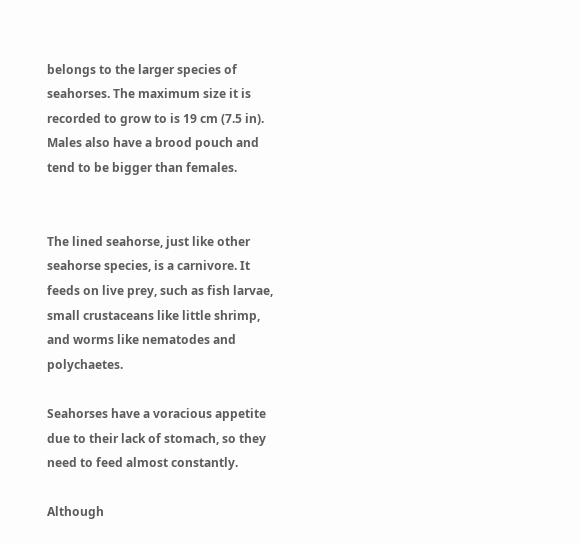belongs to the larger species of seahorses. The maximum size it is recorded to grow to is 19 cm (7.5 in). Males also have a brood pouch and tend to be bigger than females.


The lined seahorse, just like other seahorse species, is a carnivore. It feeds on live prey, such as fish larvae, small crustaceans like little shrimp, and worms like nematodes and polychaetes.

Seahorses have a voracious appetite due to their lack of stomach, so they need to feed almost constantly.

Although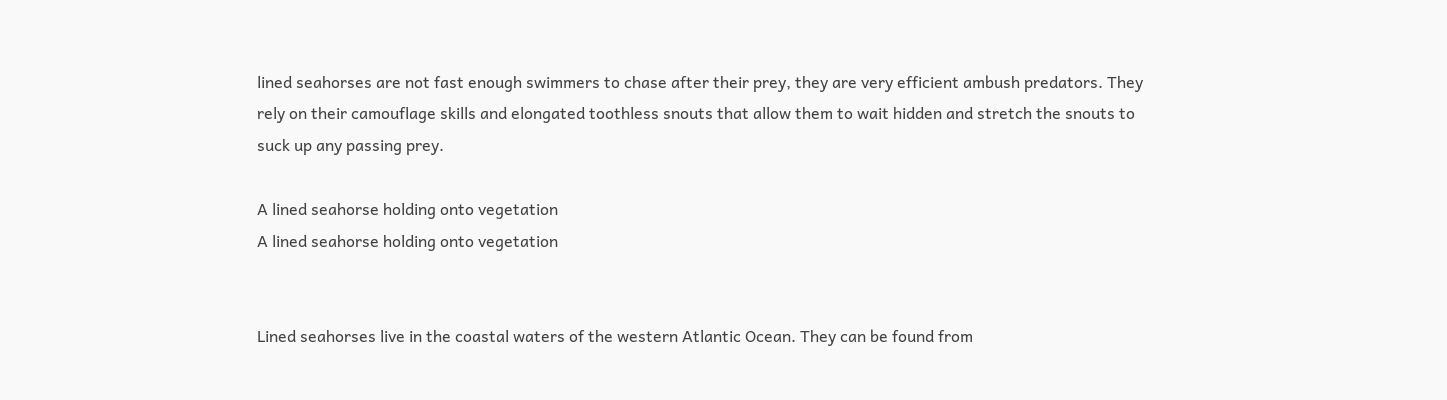lined seahorses are not fast enough swimmers to chase after their prey, they are very efficient ambush predators. They rely on their camouflage skills and elongated toothless snouts that allow them to wait hidden and stretch the snouts to suck up any passing prey.

A lined seahorse holding onto vegetation
A lined seahorse holding onto vegetation


Lined seahorses live in the coastal waters of the western Atlantic Ocean. They can be found from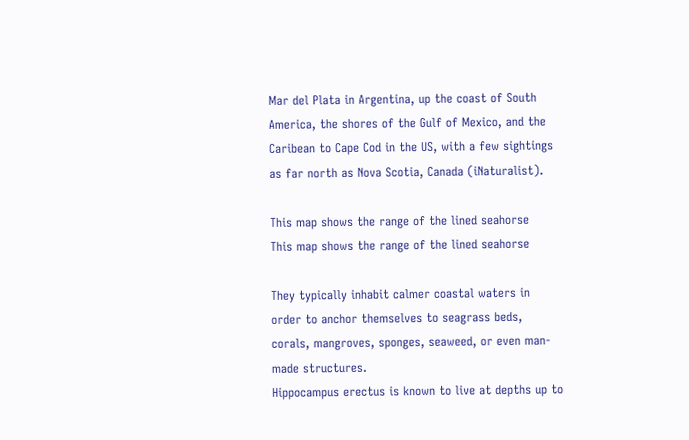Mar del Plata in Argentina, up the coast of South America, the shores of the Gulf of Mexico, and the Caribean to Cape Cod in the US, with a few sightings as far north as Nova Scotia, Canada (iNaturalist).

This map shows the range of the lined seahorse
This map shows the range of the lined seahorse

They typically inhabit calmer coastal waters in order to anchor themselves to seagrass beds, corals, mangroves, sponges, seaweed, or even man-made structures.
Hippocampus erectus is known to live at depths up to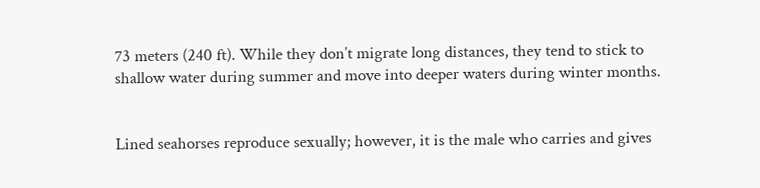73 meters (240 ft). While they don’t migrate long distances, they tend to stick to shallow water during summer and move into deeper waters during winter months.


Lined seahorses reproduce sexually; however, it is the male who carries and gives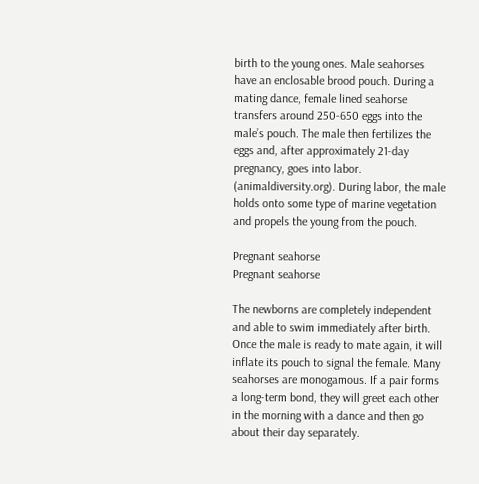birth to the young ones. Male seahorses have an enclosable brood pouch. During a mating dance, female lined seahorse transfers around 250-650 eggs into the male’s pouch. The male then fertilizes the eggs and, after approximately 21-day pregnancy, goes into labor. (animaldiversity.org). During labor, the male holds onto some type of marine vegetation and propels the young from the pouch.

Pregnant seahorse
Pregnant seahorse

The newborns are completely independent and able to swim immediately after birth. Once the male is ready to mate again, it will inflate its pouch to signal the female. Many seahorses are monogamous. If a pair forms a long-term bond, they will greet each other in the morning with a dance and then go about their day separately.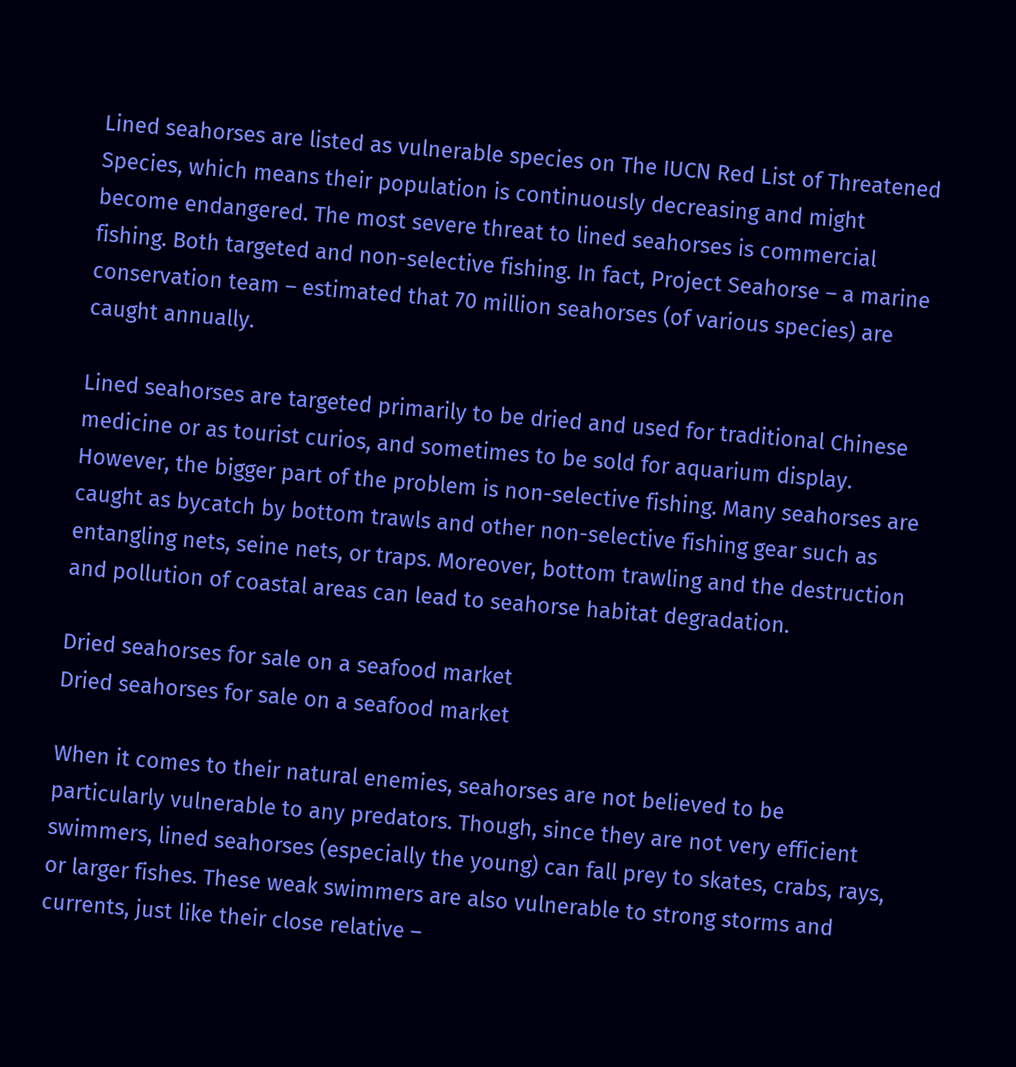Lined seahorses are listed as vulnerable species on The IUCN Red List of Threatened Species, which means their population is continuously decreasing and might become endangered. The most severe threat to lined seahorses is commercial fishing. Both targeted and non-selective fishing. In fact, Project Seahorse – a marine conservation team – estimated that 70 million seahorses (of various species) are caught annually.

Lined seahorses are targeted primarily to be dried and used for traditional Chinese medicine or as tourist curios, and sometimes to be sold for aquarium display. However, the bigger part of the problem is non-selective fishing. Many seahorses are caught as bycatch by bottom trawls and other non-selective fishing gear such as entangling nets, seine nets, or traps. Moreover, bottom trawling and the destruction and pollution of coastal areas can lead to seahorse habitat degradation.

Dried seahorses for sale on a seafood market
Dried seahorses for sale on a seafood market

When it comes to their natural enemies, seahorses are not believed to be particularly vulnerable to any predators. Though, since they are not very efficient swimmers, lined seahorses (especially the young) can fall prey to skates, crabs, rays, or larger fishes. These weak swimmers are also vulnerable to strong storms and currents, just like their close relative –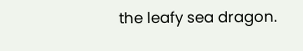the leafy sea dragon.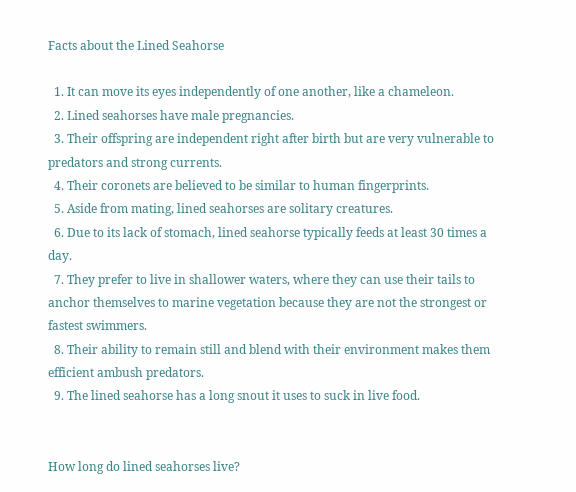Facts about the Lined Seahorse

  1. It can move its eyes independently of one another, like a chameleon.
  2. Lined seahorses have male pregnancies.
  3. Their offspring are independent right after birth but are very vulnerable to predators and strong currents.
  4. Their coronets are believed to be similar to human fingerprints.
  5. Aside from mating, lined seahorses are solitary creatures.
  6. Due to its lack of stomach, lined seahorse typically feeds at least 30 times a day.
  7. They prefer to live in shallower waters, where they can use their tails to anchor themselves to marine vegetation because they are not the strongest or fastest swimmers.
  8. Their ability to remain still and blend with their environment makes them efficient ambush predators.
  9. The lined seahorse has a long snout it uses to suck in live food.


How long do lined seahorses live?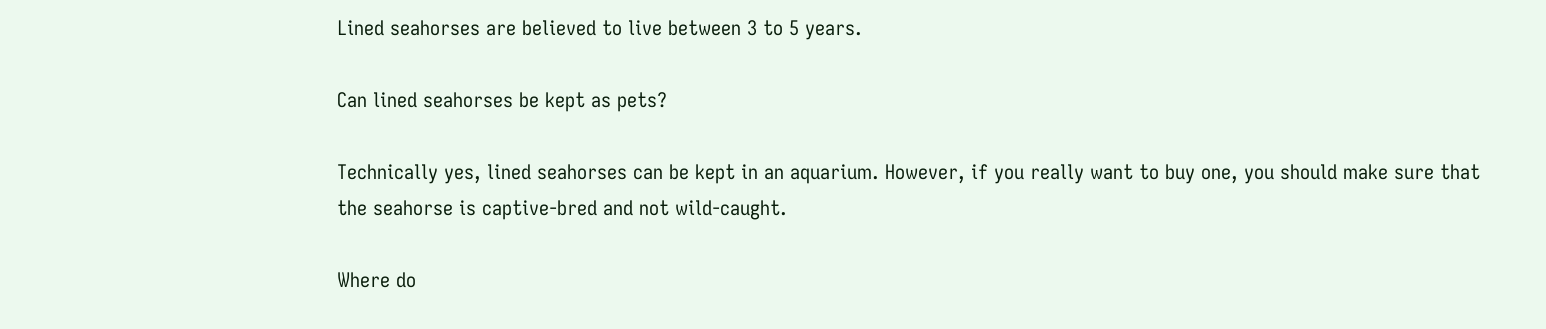Lined seahorses are believed to live between 3 to 5 years.

Can lined seahorses be kept as pets?

Technically yes, lined seahorses can be kept in an aquarium. However, if you really want to buy one, you should make sure that the seahorse is captive-bred and not wild-caught.

Where do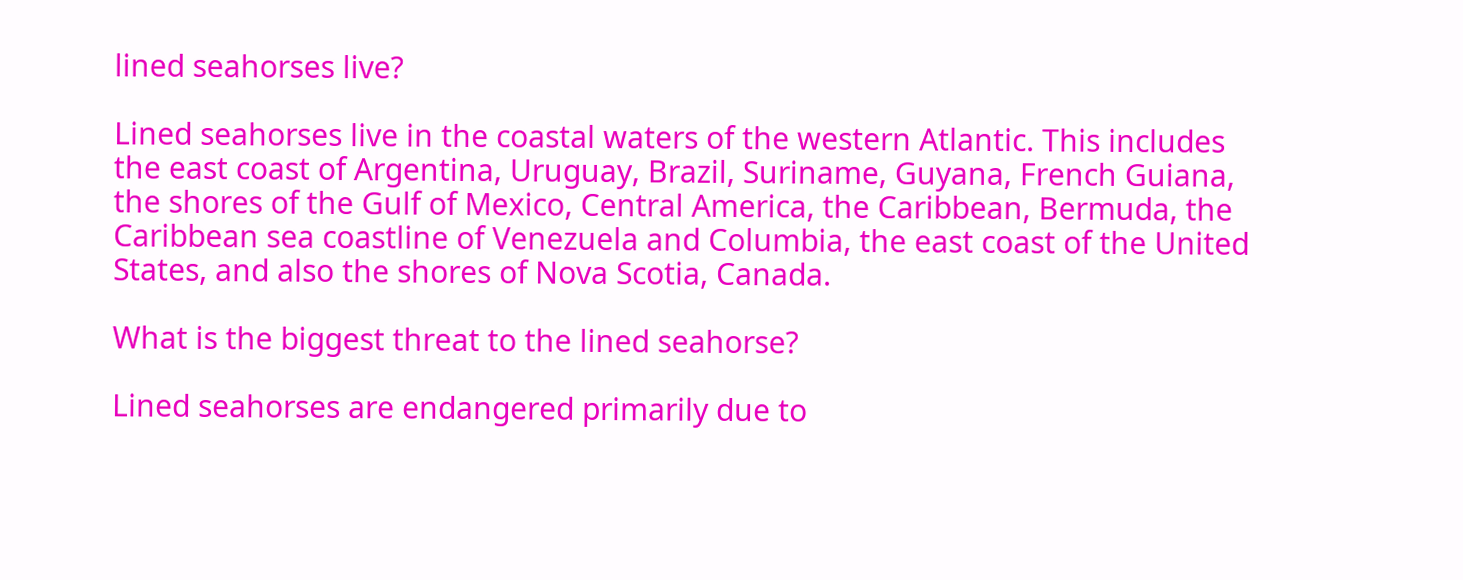lined seahorses live?

Lined seahorses live in the coastal waters of the western Atlantic. This includes the east coast of Argentina, Uruguay, Brazil, Suriname, Guyana, French Guiana, the shores of the Gulf of Mexico, Central America, the Caribbean, Bermuda, the Caribbean sea coastline of Venezuela and Columbia, the east coast of the United States, and also the shores of Nova Scotia, Canada.

What is the biggest threat to the lined seahorse?

Lined seahorses are endangered primarily due to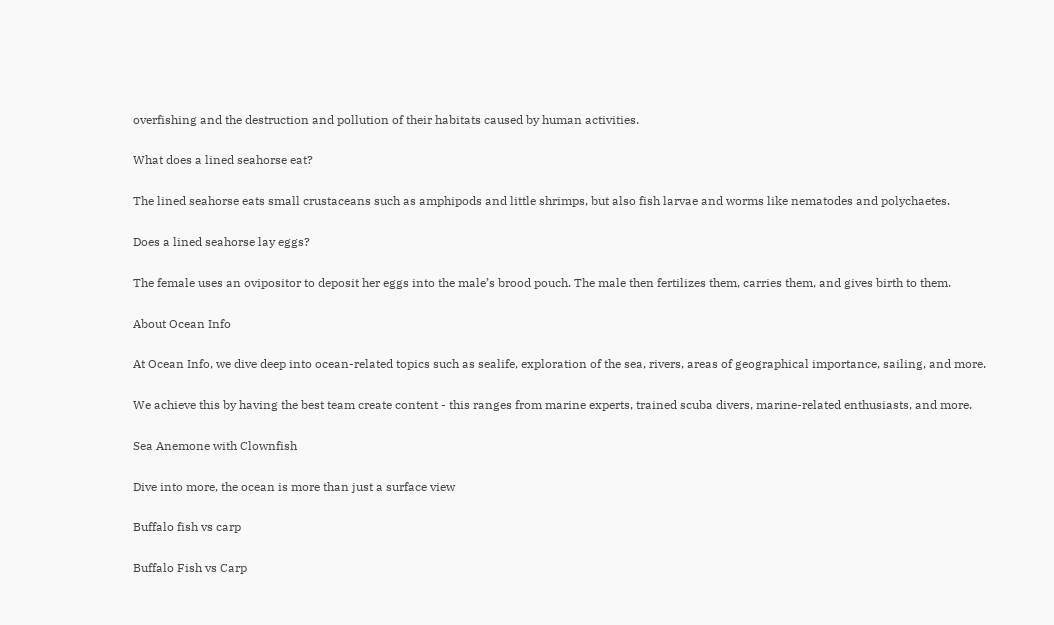overfishing and the destruction and pollution of their habitats caused by human activities.

What does a lined seahorse eat?

The lined seahorse eats small crustaceans such as amphipods and little shrimps, but also fish larvae and worms like nematodes and polychaetes.

Does a lined seahorse lay eggs?

The female uses an ovipositor to deposit her eggs into the male’s brood pouch. The male then fertilizes them, carries them, and gives birth to them.

About Ocean Info

At Ocean Info, we dive deep into ocean-related topics such as sealife, exploration of the sea, rivers, areas of geographical importance, sailing, and more.

We achieve this by having the best team create content - this ranges from marine experts, trained scuba divers, marine-related enthusiasts, and more.

Sea Anemone with Clownfish

Dive into more, the ocean is more than just a surface view

Buffalo fish vs carp

Buffalo Fish vs Carp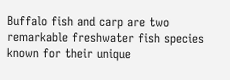Buffalo fish and carp are two remarkable freshwater fish species known for their unique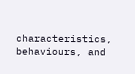characteristics, behaviours, and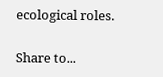ecological roles.

Share to...